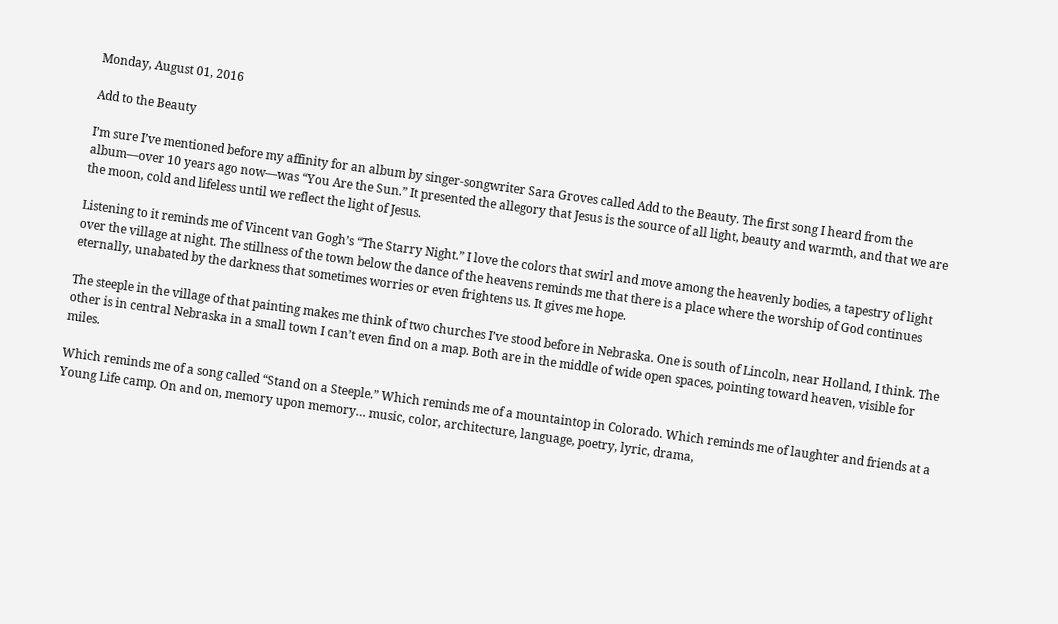Monday, August 01, 2016

Add to the Beauty

I’m sure I’ve mentioned before my affinity for an album by singer-songwriter Sara Groves called Add to the Beauty. The first song I heard from the album—over 10 years ago now—was “You Are the Sun.” It presented the allegory that Jesus is the source of all light, beauty and warmth, and that we are the moon, cold and lifeless until we reflect the light of Jesus.

Listening to it reminds me of Vincent van Gogh’s “The Starry Night.” I love the colors that swirl and move among the heavenly bodies, a tapestry of light over the village at night. The stillness of the town below the dance of the heavens reminds me that there is a place where the worship of God continues eternally, unabated by the darkness that sometimes worries or even frightens us. It gives me hope.

The steeple in the village of that painting makes me think of two churches I’ve stood before in Nebraska. One is south of Lincoln, near Holland, I think. The other is in central Nebraska in a small town I can’t even find on a map. Both are in the middle of wide open spaces, pointing toward heaven, visible for miles.

Which reminds me of a song called “Stand on a Steeple.” Which reminds me of a mountaintop in Colorado. Which reminds me of laughter and friends at a Young Life camp. On and on, memory upon memory… music, color, architecture, language, poetry, lyric, drama,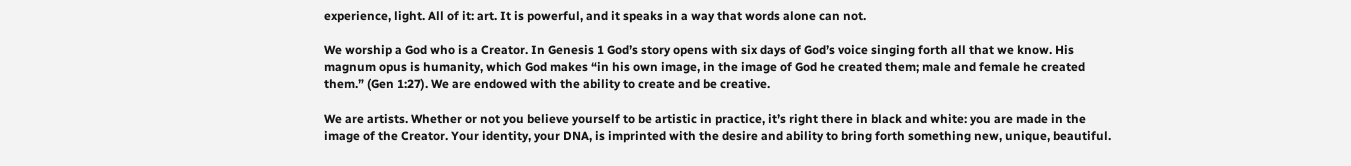experience, light. All of it: art. It is powerful, and it speaks in a way that words alone can not.

We worship a God who is a Creator. In Genesis 1 God’s story opens with six days of God’s voice singing forth all that we know. His magnum opus is humanity, which God makes “in his own image, in the image of God he created them; male and female he created them.” (Gen 1:27). We are endowed with the ability to create and be creative.

We are artists. Whether or not you believe yourself to be artistic in practice, it’s right there in black and white: you are made in the image of the Creator. Your identity, your DNA, is imprinted with the desire and ability to bring forth something new, unique, beautiful.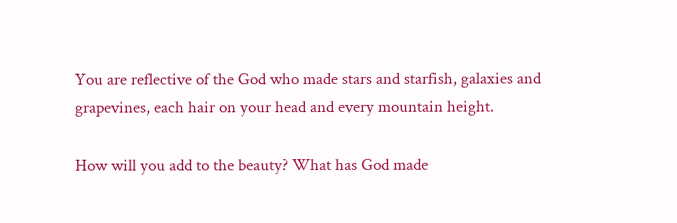You are reflective of the God who made stars and starfish, galaxies and grapevines, each hair on your head and every mountain height.

How will you add to the beauty? What has God made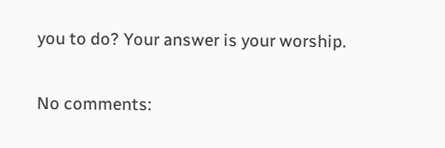you to do? Your answer is your worship.

No comments: